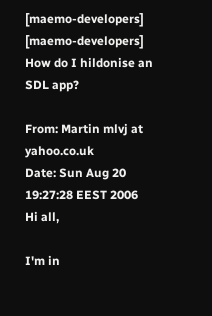[maemo-developers] [maemo-developers] How do I hildonise an SDL app?

From: Martin mlvj at yahoo.co.uk
Date: Sun Aug 20 19:27:28 EEST 2006
Hi all,

I'm in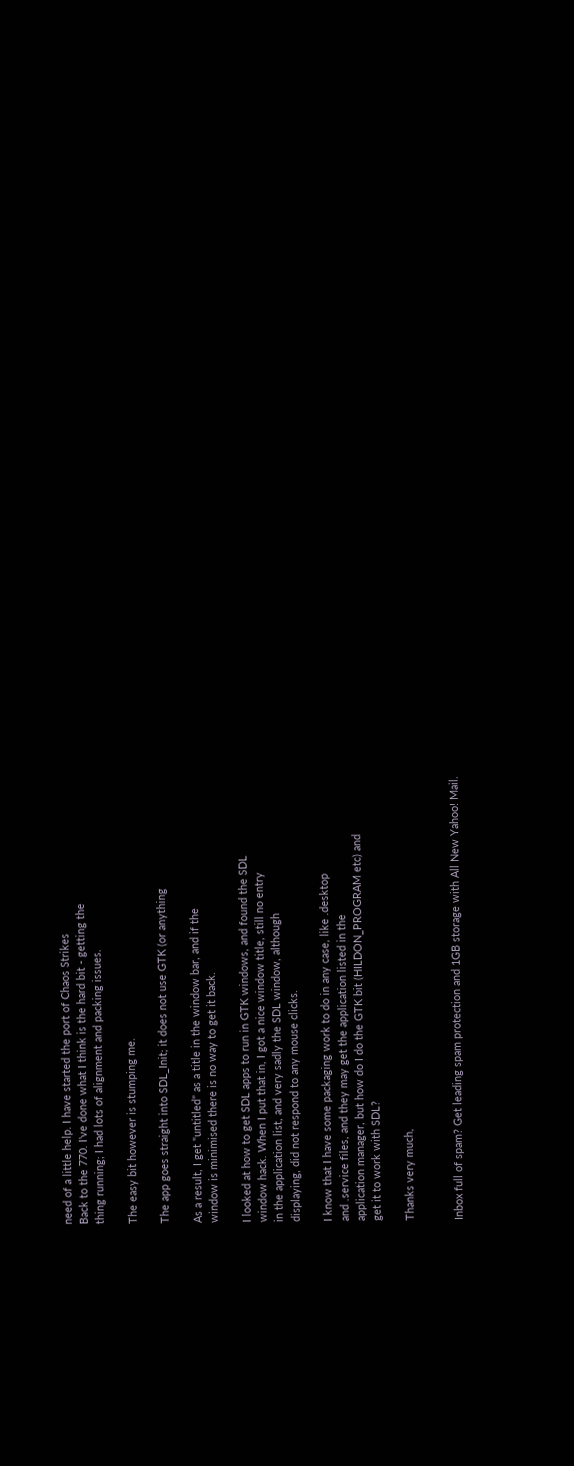need of a little help. I have started the port of Chaos Strikes
Back to the 770. I've done what I think is the hard bit - getting the
thing running; I had lots of alignment and packing issues.

The easy bit however is stumping me.

The app goes straight into SDL_Init; it does not use GTK (or anything

As a result, I get "untitled" as a title in the window bar, and if the
window is minimised there is no way to get it back.

I looked at how to get SDL apps to run in GTK windows, and found the SDL
window hack. When I put that in, I got a nice window title, still no entry
in the application list, and very sadly the SDL window, although
displaying, did not respond to any mouse clicks.

I know that I have some packaging work to do in any case, like .desktop
and .service files, and they may get the application listed in the
application manager, but how do I do the GTK bit (HILDON_PROGRAM etc) and
get it to work with SDL?

Thanks very much,


Inbox full of spam? Get leading spam protection and 1GB storage with All New Yahoo! Mail.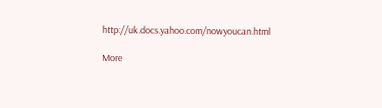http://uk.docs.yahoo.com/nowyoucan.html

More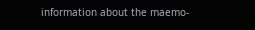information about the maemo-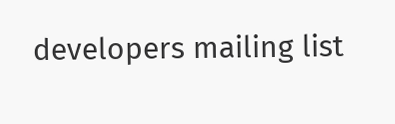developers mailing list